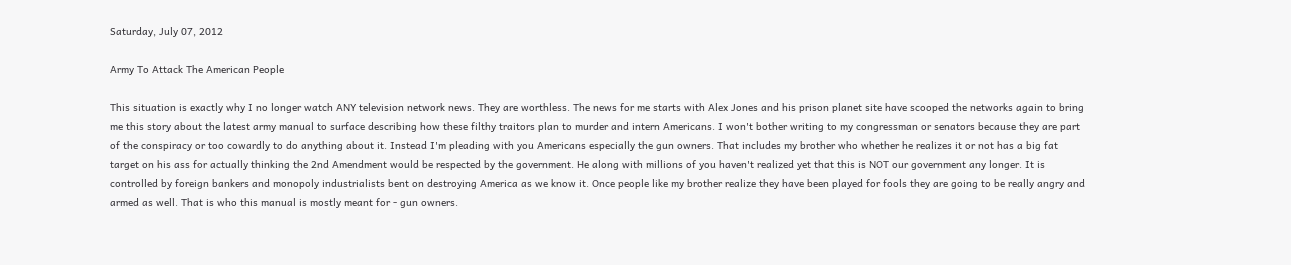Saturday, July 07, 2012

Army To Attack The American People

This situation is exactly why I no longer watch ANY television network news. They are worthless. The news for me starts with Alex Jones and his prison planet site have scooped the networks again to bring me this story about the latest army manual to surface describing how these filthy traitors plan to murder and intern Americans. I won't bother writing to my congressman or senators because they are part of the conspiracy or too cowardly to do anything about it. Instead I'm pleading with you Americans especially the gun owners. That includes my brother who whether he realizes it or not has a big fat target on his ass for actually thinking the 2nd Amendment would be respected by the government. He along with millions of you haven't realized yet that this is NOT our government any longer. It is controlled by foreign bankers and monopoly industrialists bent on destroying America as we know it. Once people like my brother realize they have been played for fools they are going to be really angry and armed as well. That is who this manual is mostly meant for - gun owners.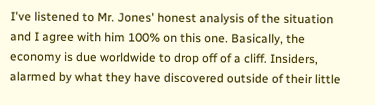I've listened to Mr. Jones' honest analysis of the situation and I agree with him 100% on this one. Basically, the economy is due worldwide to drop off of a cliff. Insiders, alarmed by what they have discovered outside of their little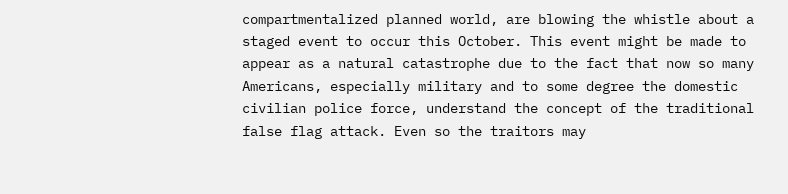compartmentalized planned world, are blowing the whistle about a staged event to occur this October. This event might be made to appear as a natural catastrophe due to the fact that now so many Americans, especially military and to some degree the domestic civilian police force, understand the concept of the traditional false flag attack. Even so the traitors may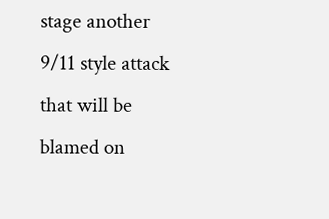stage another 9/11 style attack that will be blamed on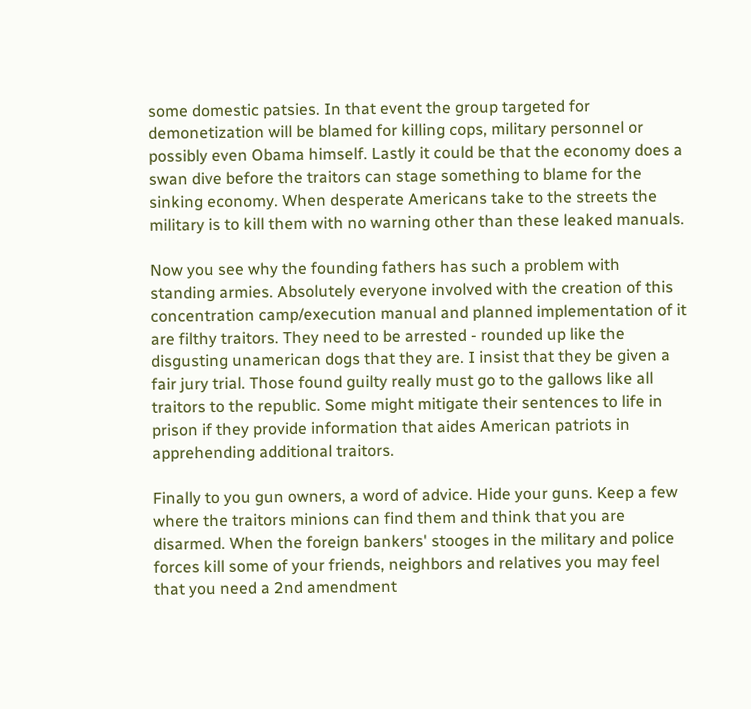some domestic patsies. In that event the group targeted for demonetization will be blamed for killing cops, military personnel or possibly even Obama himself. Lastly it could be that the economy does a swan dive before the traitors can stage something to blame for the sinking economy. When desperate Americans take to the streets the military is to kill them with no warning other than these leaked manuals.

Now you see why the founding fathers has such a problem with standing armies. Absolutely everyone involved with the creation of this concentration camp/execution manual and planned implementation of it are filthy traitors. They need to be arrested - rounded up like the disgusting unamerican dogs that they are. I insist that they be given a fair jury trial. Those found guilty really must go to the gallows like all traitors to the republic. Some might mitigate their sentences to life in prison if they provide information that aides American patriots in apprehending additional traitors.

Finally to you gun owners, a word of advice. Hide your guns. Keep a few where the traitors minions can find them and think that you are disarmed. When the foreign bankers' stooges in the military and police forces kill some of your friends, neighbors and relatives you may feel that you need a 2nd amendment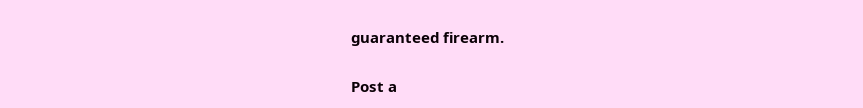guaranteed firearm.


Post a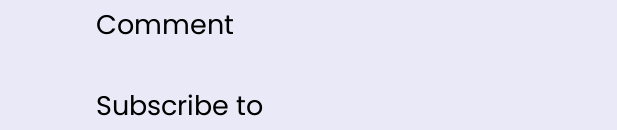Comment

Subscribe to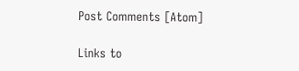Post Comments [Atom]

Links to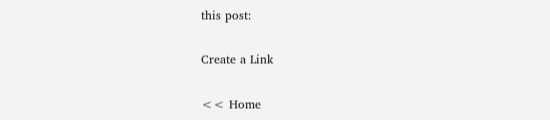this post:

Create a Link

<< Home